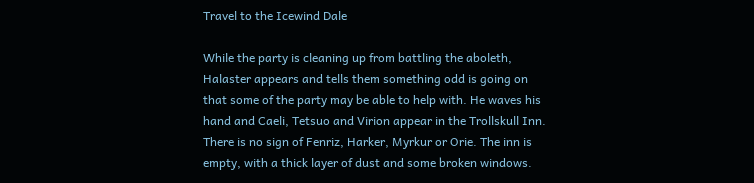Travel to the Icewind Dale

While the party is cleaning up from battling the aboleth, Halaster appears and tells them something odd is going on that some of the party may be able to help with. He waves his hand and Caeli, Tetsuo and Virion appear in the Trollskull Inn. There is no sign of Fenriz, Harker, Myrkur or Orie. The inn is empty, with a thick layer of dust and some broken windows.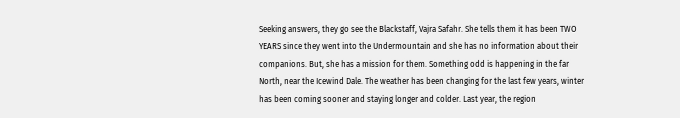Seeking answers, they go see the Blackstaff, Vajra Safahr. She tells them it has been TWO YEARS since they went into the Undermountain and she has no information about their companions. But, she has a mission for them. Something odd is happening in the far North, near the Icewind Dale. The weather has been changing for the last few years, winter has been coming sooner and staying longer and colder. Last year, the region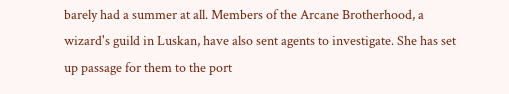barely had a summer at all. Members of the Arcane Brotherhood, a wizard's guild in Luskan, have also sent agents to investigate. She has set up passage for them to the port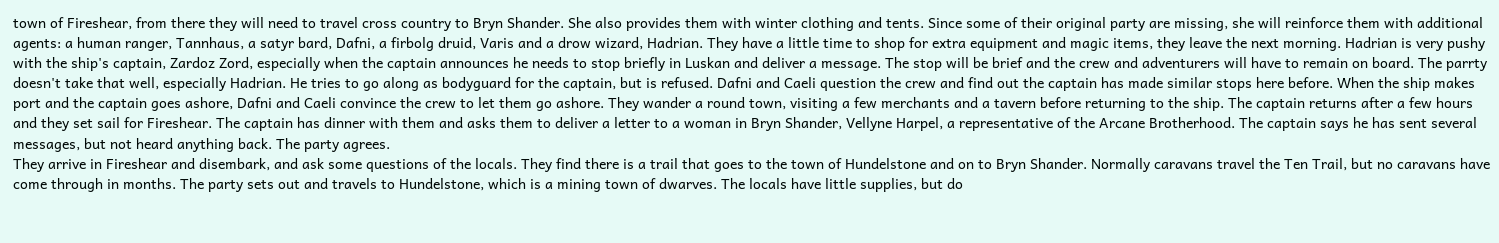town of Fireshear, from there they will need to travel cross country to Bryn Shander. She also provides them with winter clothing and tents. Since some of their original party are missing, she will reinforce them with additional agents: a human ranger, Tannhaus, a satyr bard, Dafni, a firbolg druid, Varis and a drow wizard, Hadrian. They have a little time to shop for extra equipment and magic items, they leave the next morning. Hadrian is very pushy with the ship's captain, Zardoz Zord, especially when the captain announces he needs to stop briefly in Luskan and deliver a message. The stop will be brief and the crew and adventurers will have to remain on board. The parrty doesn't take that well, especially Hadrian. He tries to go along as bodyguard for the captain, but is refused. Dafni and Caeli question the crew and find out the captain has made similar stops here before. When the ship makes port and the captain goes ashore, Dafni and Caeli convince the crew to let them go ashore. They wander a round town, visiting a few merchants and a tavern before returning to the ship. The captain returns after a few hours and they set sail for Fireshear. The captain has dinner with them and asks them to deliver a letter to a woman in Bryn Shander, Vellyne Harpel, a representative of the Arcane Brotherhood. The captain says he has sent several messages, but not heard anything back. The party agrees.
They arrive in Fireshear and disembark, and ask some questions of the locals. They find there is a trail that goes to the town of Hundelstone and on to Bryn Shander. Normally caravans travel the Ten Trail, but no caravans have come through in months. The party sets out and travels to Hundelstone, which is a mining town of dwarves. The locals have little supplies, but do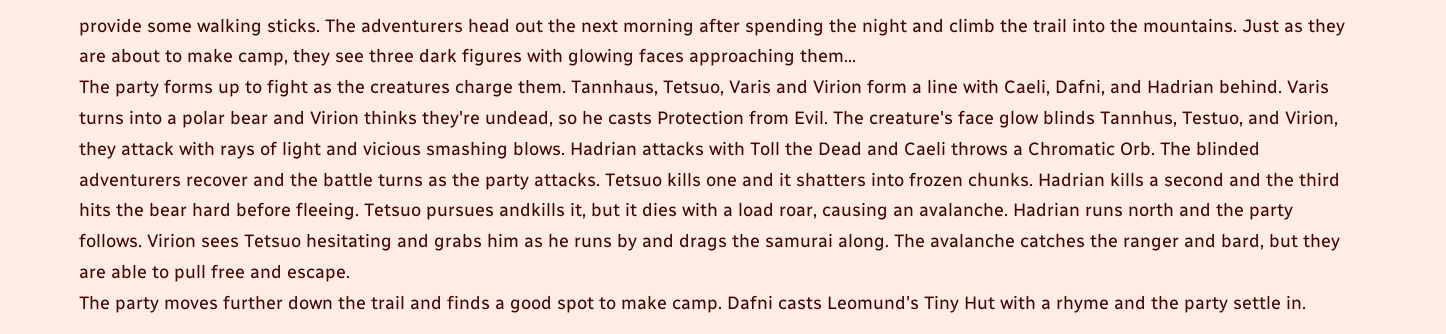provide some walking sticks. The adventurers head out the next morning after spending the night and climb the trail into the mountains. Just as they are about to make camp, they see three dark figures with glowing faces approaching them…
The party forms up to fight as the creatures charge them. Tannhaus, Tetsuo, Varis and Virion form a line with Caeli, Dafni, and Hadrian behind. Varis turns into a polar bear and Virion thinks they're undead, so he casts Protection from Evil. The creature's face glow blinds Tannhus, Testuo, and Virion, they attack with rays of light and vicious smashing blows. Hadrian attacks with Toll the Dead and Caeli throws a Chromatic Orb. The blinded adventurers recover and the battle turns as the party attacks. Tetsuo kills one and it shatters into frozen chunks. Hadrian kills a second and the third hits the bear hard before fleeing. Tetsuo pursues andkills it, but it dies with a load roar, causing an avalanche. Hadrian runs north and the party follows. Virion sees Tetsuo hesitating and grabs him as he runs by and drags the samurai along. The avalanche catches the ranger and bard, but they are able to pull free and escape.
The party moves further down the trail and finds a good spot to make camp. Dafni casts Leomund's Tiny Hut with a rhyme and the party settle in.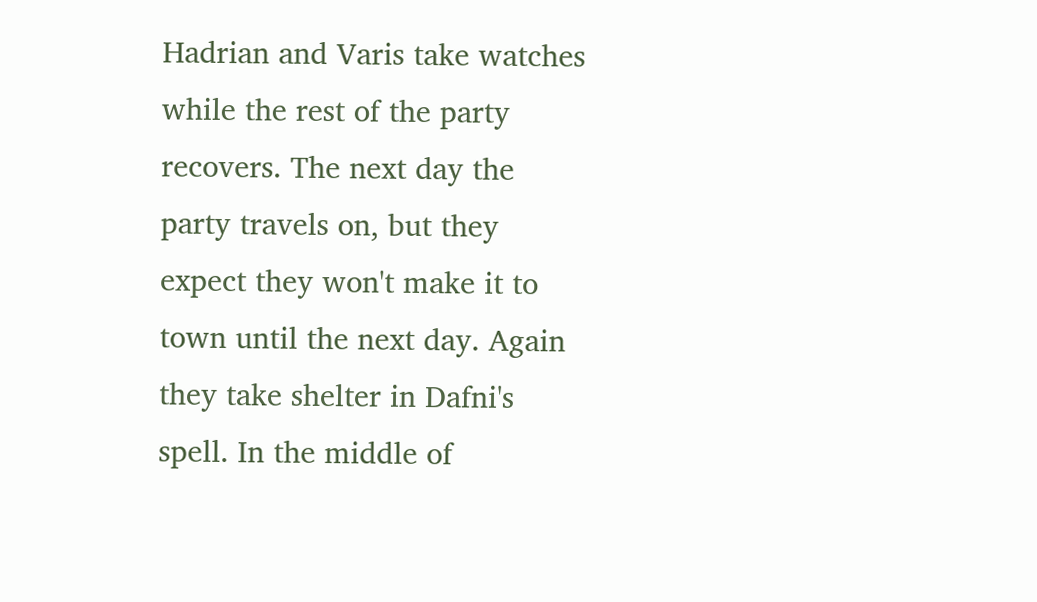Hadrian and Varis take watches while the rest of the party recovers. The next day the party travels on, but they expect they won't make it to town until the next day. Again they take shelter in Dafni's spell. In the middle of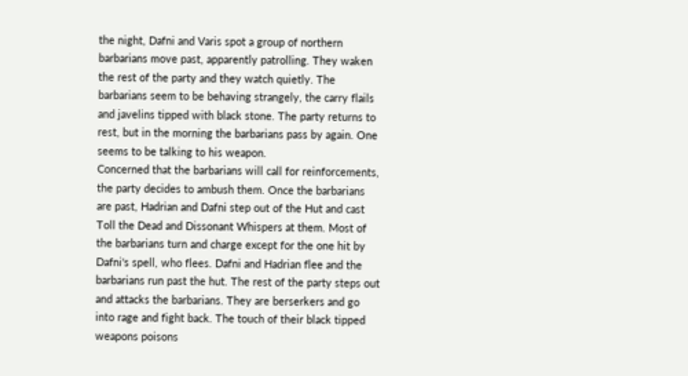the night, Dafni and Varis spot a group of northern barbarians move past, apparently patrolling. They waken the rest of the party and they watch quietly. The barbarians seem to be behaving strangely, the carry flails and javelins tipped with black stone. The party returns to rest, but in the morning the barbarians pass by again. One seems to be talking to his weapon.
Concerned that the barbarians will call for reinforcements, the party decides to ambush them. Once the barbarians are past, Hadrian and Dafni step out of the Hut and cast Toll the Dead and Dissonant Whispers at them. Most of the barbarians turn and charge except for the one hit by Dafni's spell, who flees. Dafni and Hadrian flee and the barbarians run past the hut. The rest of the party steps out and attacks the barbarians. They are berserkers and go into rage and fight back. The touch of their black tipped weapons poisons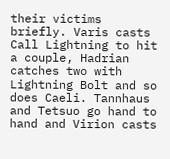their victims briefly. Varis casts Call Lightning to hit a couple, Hadrian catches two with Lightning Bolt and so does Caeli. Tannhaus and Tetsuo go hand to hand and Virion casts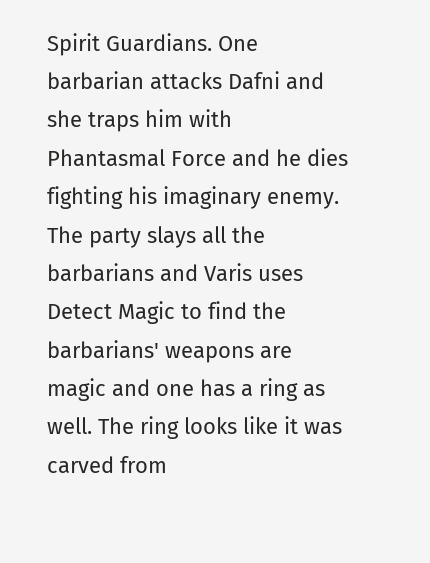Spirit Guardians. One barbarian attacks Dafni and she traps him with Phantasmal Force and he dies fighting his imaginary enemy. The party slays all the barbarians and Varis uses Detect Magic to find the barbarians' weapons are magic and one has a ring as well. The ring looks like it was carved from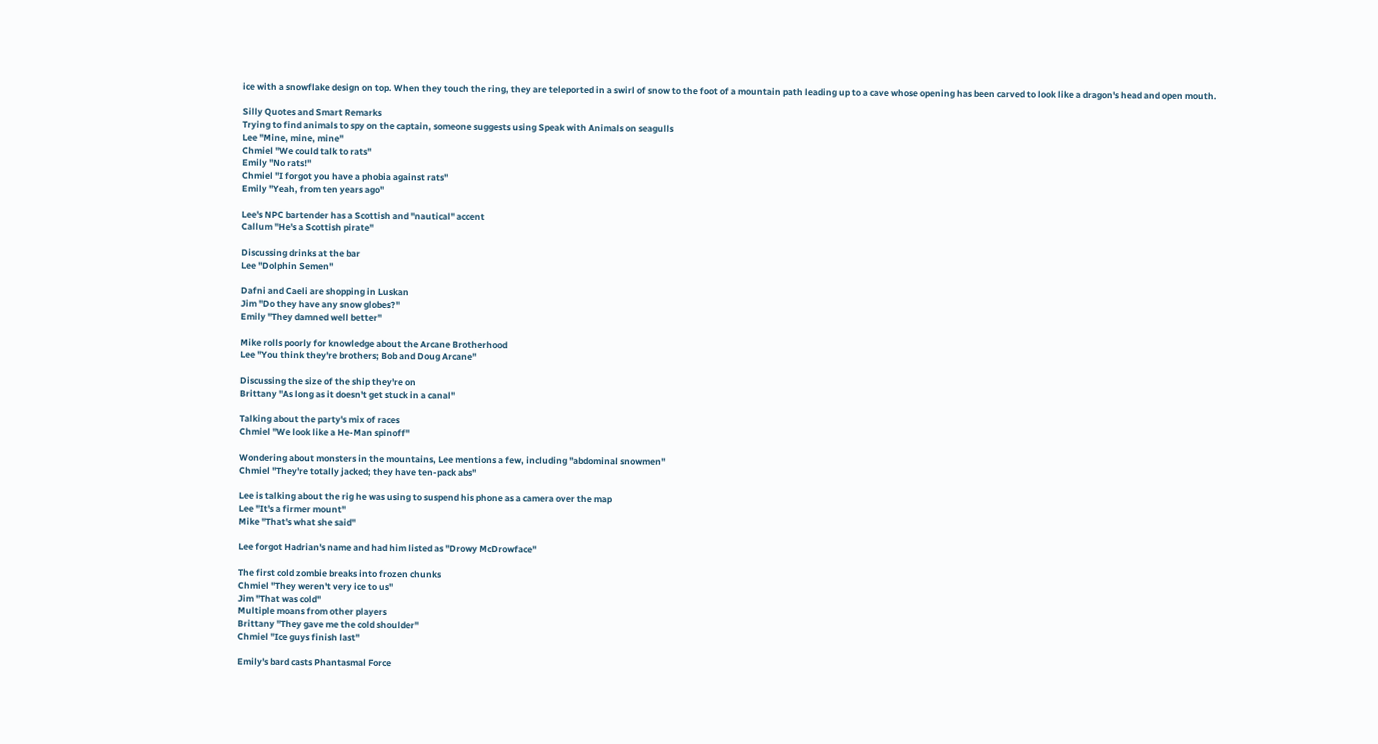ice with a snowflake design on top. When they touch the ring, they are teleported in a swirl of snow to the foot of a mountain path leading up to a cave whose opening has been carved to look like a dragon's head and open mouth.

Silly Quotes and Smart Remarks
Trying to find animals to spy on the captain, someone suggests using Speak with Animals on seagulls
Lee "Mine, mine, mine"
Chmiel "We could talk to rats"
Emily "No rats!"
Chmiel "I forgot you have a phobia against rats"
Emily "Yeah, from ten years ago"

Lee's NPC bartender has a Scottish and "nautical" accent
Callum "He's a Scottish pirate"

Discussing drinks at the bar
Lee "Dolphin Semen"

Dafni and Caeli are shopping in Luskan
Jim "Do they have any snow globes?"
Emily "They damned well better"

Mike rolls poorly for knowledge about the Arcane Brotherhood
Lee "You think they're brothers; Bob and Doug Arcane"

Discussing the size of the ship they're on
Brittany "As long as it doesn't get stuck in a canal"

Talking about the party's mix of races
Chmiel "We look like a He-Man spinoff"

Wondering about monsters in the mountains, Lee mentions a few, including "abdominal snowmen"
Chmiel "They're totally jacked; they have ten-pack abs"

Lee is talking about the rig he was using to suspend his phone as a camera over the map
Lee "It's a firmer mount"
Mike "That's what she said"

Lee forgot Hadrian's name and had him listed as "Drowy McDrowface"

The first cold zombie breaks into frozen chunks
Chmiel "They weren't very ice to us"
Jim "That was cold"
Multiple moans from other players
Brittany "They gave me the cold shoulder"
Chmiel "Ice guys finish last"

Emily's bard casts Phantasmal Force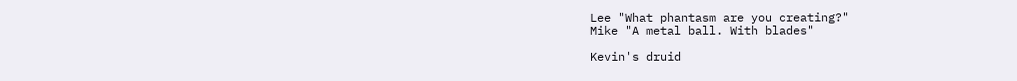Lee "What phantasm are you creating?"
Mike "A metal ball. With blades"

Kevin's druid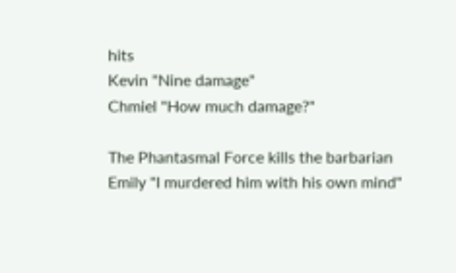hits
Kevin "Nine damage"
Chmiel "How much damage?"

The Phantasmal Force kills the barbarian
Emily "I murdered him with his own mind"